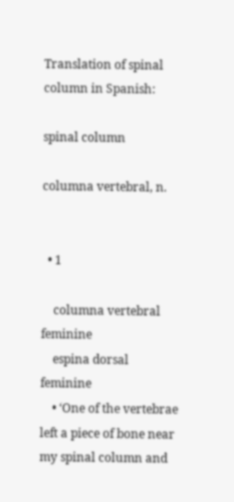Translation of spinal column in Spanish:

spinal column

columna vertebral, n.


  • 1

    columna vertebral feminine
    espina dorsal feminine
    • ‘One of the vertebrae left a piece of bone near my spinal column and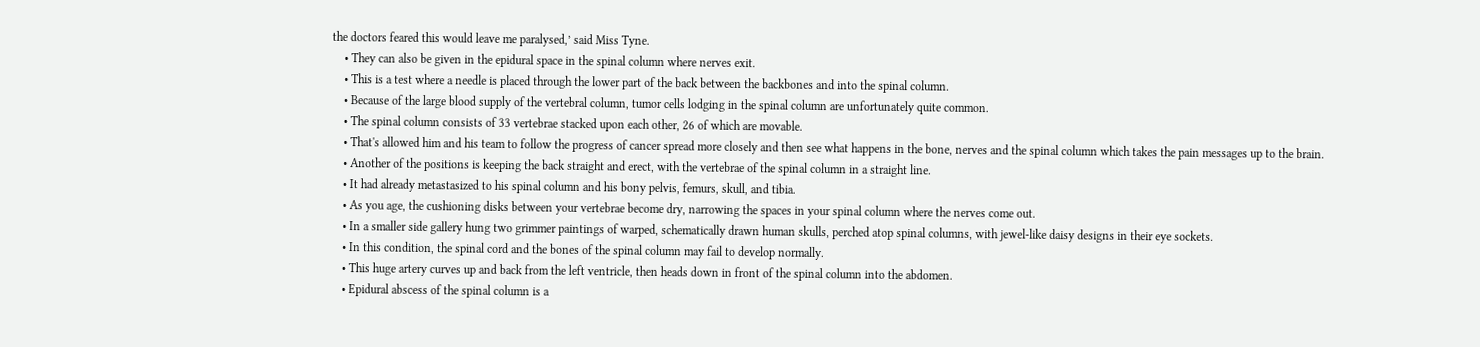the doctors feared this would leave me paralysed,’ said Miss Tyne.
    • They can also be given in the epidural space in the spinal column where nerves exit.
    • This is a test where a needle is placed through the lower part of the back between the backbones and into the spinal column.
    • Because of the large blood supply of the vertebral column, tumor cells lodging in the spinal column are unfortunately quite common.
    • The spinal column consists of 33 vertebrae stacked upon each other, 26 of which are movable.
    • That's allowed him and his team to follow the progress of cancer spread more closely and then see what happens in the bone, nerves and the spinal column which takes the pain messages up to the brain.
    • Another of the positions is keeping the back straight and erect, with the vertebrae of the spinal column in a straight line.
    • It had already metastasized to his spinal column and his bony pelvis, femurs, skull, and tibia.
    • As you age, the cushioning disks between your vertebrae become dry, narrowing the spaces in your spinal column where the nerves come out.
    • In a smaller side gallery hung two grimmer paintings of warped, schematically drawn human skulls, perched atop spinal columns, with jewel-like daisy designs in their eye sockets.
    • In this condition, the spinal cord and the bones of the spinal column may fail to develop normally.
    • This huge artery curves up and back from the left ventricle, then heads down in front of the spinal column into the abdomen.
    • Epidural abscess of the spinal column is a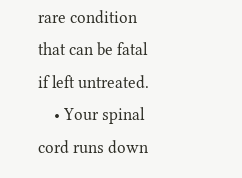rare condition that can be fatal if left untreated.
    • Your spinal cord runs down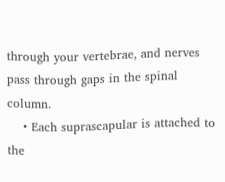through your vertebrae, and nerves pass through gaps in the spinal column.
    • Each suprascapular is attached to the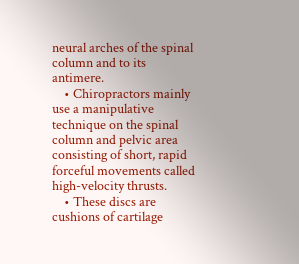neural arches of the spinal column and to its antimere.
    • Chiropractors mainly use a manipulative technique on the spinal column and pelvic area consisting of short, rapid forceful movements called high-velocity thrusts.
    • These discs are cushions of cartilage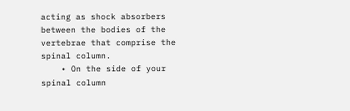acting as shock absorbers between the bodies of the vertebrae that comprise the spinal column.
    • On the side of your spinal column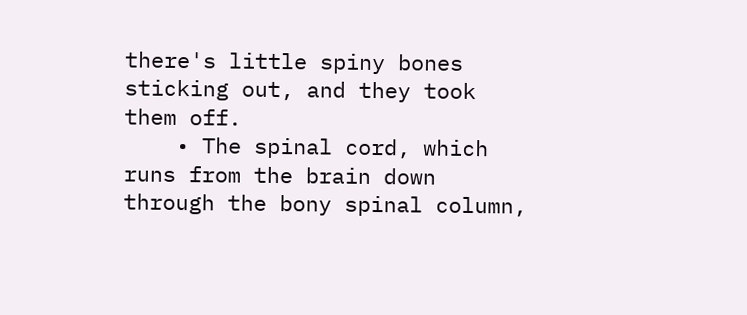there's little spiny bones sticking out, and they took them off.
    • The spinal cord, which runs from the brain down through the bony spinal column,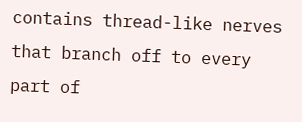contains thread-like nerves that branch off to every part of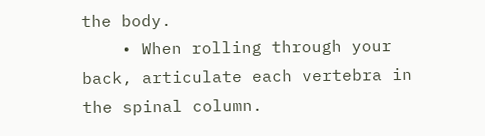the body.
    • When rolling through your back, articulate each vertebra in the spinal column.